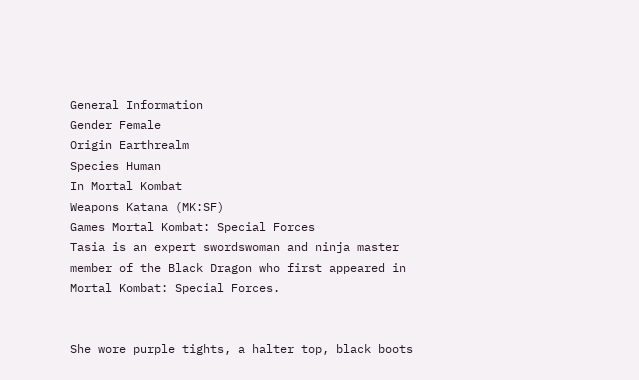General Information
Gender Female
Origin Earthrealm
Species Human
In Mortal Kombat
Weapons Katana (MK:SF)
Games Mortal Kombat: Special Forces
Tasia is an expert swordswoman and ninja master member of the Black Dragon who first appeared in Mortal Kombat: Special Forces.


She wore purple tights, a halter top, black boots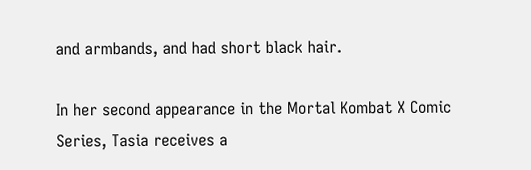and armbands, and had short black hair.

In her second appearance in the Mortal Kombat X Comic Series, Tasia receives a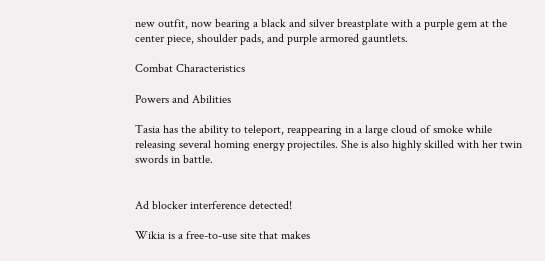new outfit, now bearing a black and silver breastplate with a purple gem at the center piece, shoulder pads, and purple armored gauntlets.

Combat Characteristics

Powers and Abilities

Tasia has the ability to teleport, reappearing in a large cloud of smoke while releasing several homing energy projectiles. She is also highly skilled with her twin swords in battle.


Ad blocker interference detected!

Wikia is a free-to-use site that makes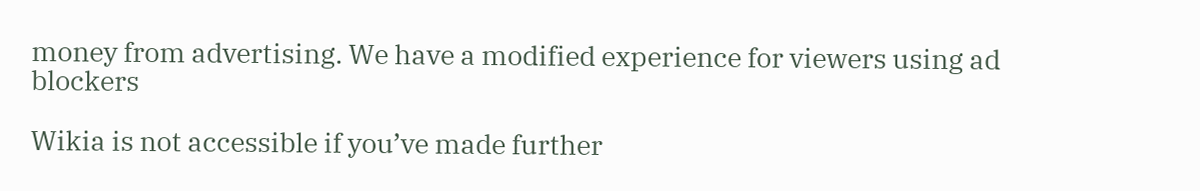money from advertising. We have a modified experience for viewers using ad blockers

Wikia is not accessible if you’ve made further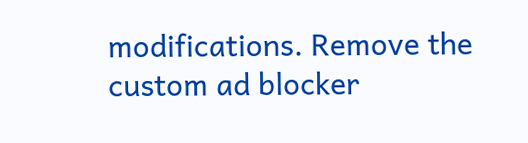modifications. Remove the custom ad blocker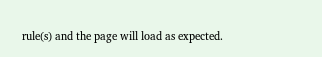rule(s) and the page will load as expected.